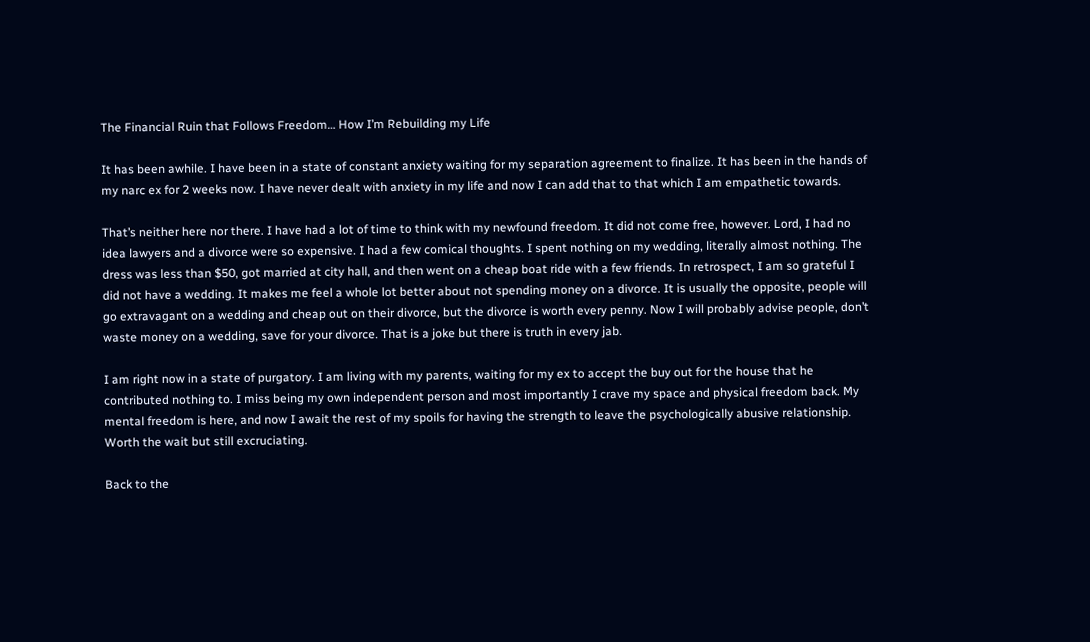The Financial Ruin that Follows Freedom… How I’m Rebuilding my Life

It has been awhile. I have been in a state of constant anxiety waiting for my separation agreement to finalize. It has been in the hands of my narc ex for 2 weeks now. I have never dealt with anxiety in my life and now I can add that to that which I am empathetic towards.

That’s neither here nor there. I have had a lot of time to think with my newfound freedom. It did not come free, however. Lord, I had no idea lawyers and a divorce were so expensive. I had a few comical thoughts. I spent nothing on my wedding, literally almost nothing. The dress was less than $50, got married at city hall, and then went on a cheap boat ride with a few friends. In retrospect, I am so grateful I did not have a wedding. It makes me feel a whole lot better about not spending money on a divorce. It is usually the opposite, people will go extravagant on a wedding and cheap out on their divorce, but the divorce is worth every penny. Now I will probably advise people, don’t waste money on a wedding, save for your divorce. That is a joke but there is truth in every jab.

I am right now in a state of purgatory. I am living with my parents, waiting for my ex to accept the buy out for the house that he contributed nothing to. I miss being my own independent person and most importantly I crave my space and physical freedom back. My mental freedom is here, and now I await the rest of my spoils for having the strength to leave the psychologically abusive relationship. Worth the wait but still excruciating.

Back to the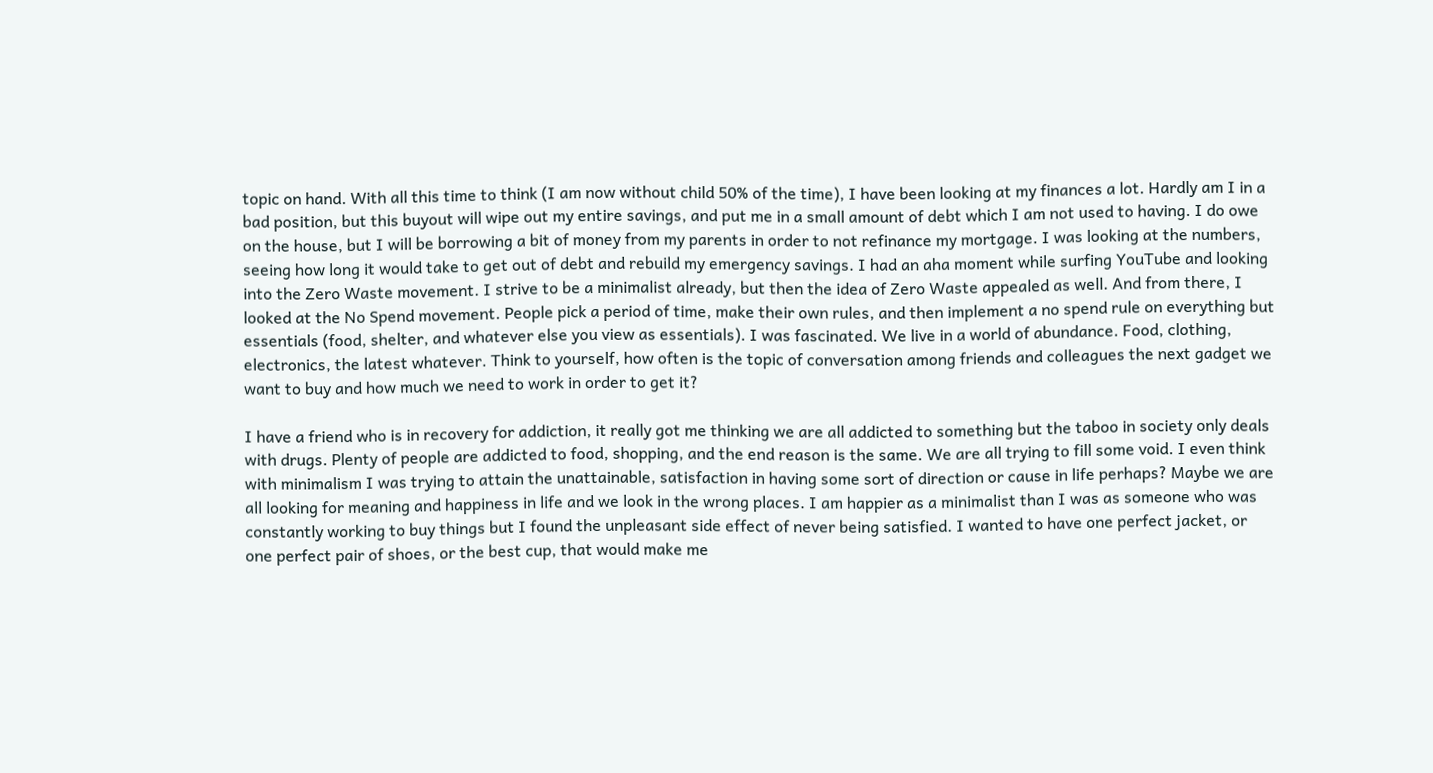topic on hand. With all this time to think (I am now without child 50% of the time), I have been looking at my finances a lot. Hardly am I in a bad position, but this buyout will wipe out my entire savings, and put me in a small amount of debt which I am not used to having. I do owe on the house, but I will be borrowing a bit of money from my parents in order to not refinance my mortgage. I was looking at the numbers, seeing how long it would take to get out of debt and rebuild my emergency savings. I had an aha moment while surfing YouTube and looking into the Zero Waste movement. I strive to be a minimalist already, but then the idea of Zero Waste appealed as well. And from there, I looked at the No Spend movement. People pick a period of time, make their own rules, and then implement a no spend rule on everything but essentials (food, shelter, and whatever else you view as essentials). I was fascinated. We live in a world of abundance. Food, clothing, electronics, the latest whatever. Think to yourself, how often is the topic of conversation among friends and colleagues the next gadget we want to buy and how much we need to work in order to get it?

I have a friend who is in recovery for addiction, it really got me thinking we are all addicted to something but the taboo in society only deals with drugs. Plenty of people are addicted to food, shopping, and the end reason is the same. We are all trying to fill some void. I even think with minimalism I was trying to attain the unattainable, satisfaction in having some sort of direction or cause in life perhaps? Maybe we are all looking for meaning and happiness in life and we look in the wrong places. I am happier as a minimalist than I was as someone who was constantly working to buy things but I found the unpleasant side effect of never being satisfied. I wanted to have one perfect jacket, or one perfect pair of shoes, or the best cup, that would make me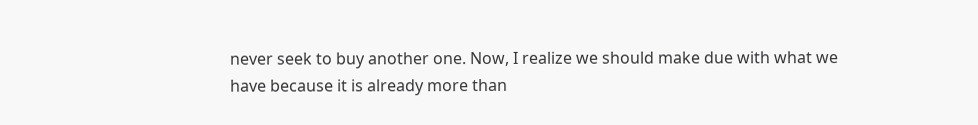never seek to buy another one. Now, I realize we should make due with what we have because it is already more than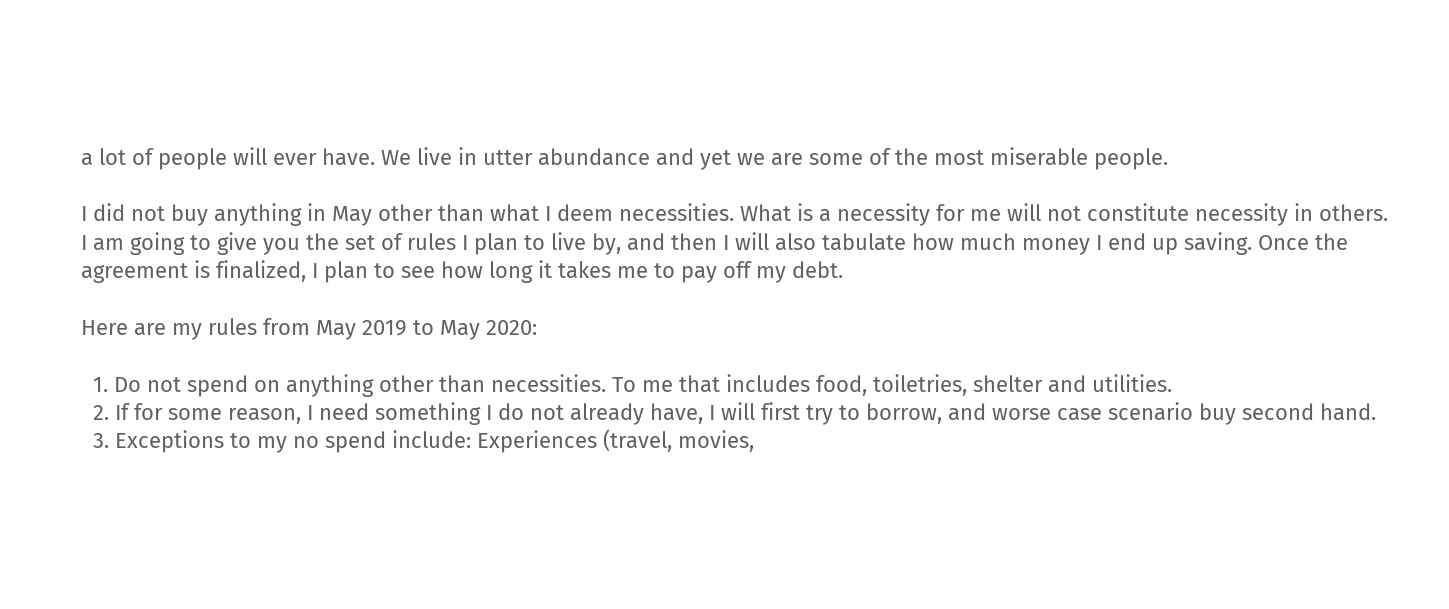a lot of people will ever have. We live in utter abundance and yet we are some of the most miserable people.

I did not buy anything in May other than what I deem necessities. What is a necessity for me will not constitute necessity in others. I am going to give you the set of rules I plan to live by, and then I will also tabulate how much money I end up saving. Once the agreement is finalized, I plan to see how long it takes me to pay off my debt.

Here are my rules from May 2019 to May 2020:

  1. Do not spend on anything other than necessities. To me that includes food, toiletries, shelter and utilities.
  2. If for some reason, I need something I do not already have, I will first try to borrow, and worse case scenario buy second hand.
  3. Exceptions to my no spend include: Experiences (travel, movies,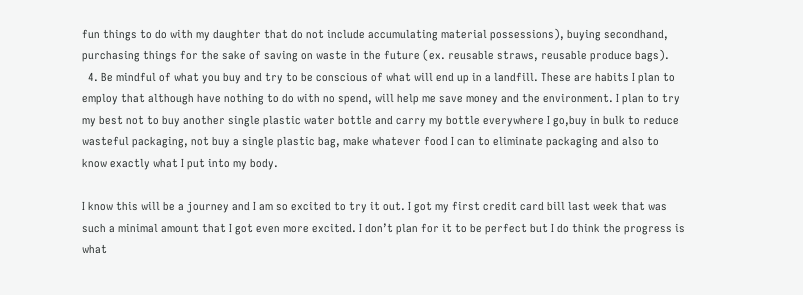fun things to do with my daughter that do not include accumulating material possessions), buying secondhand, purchasing things for the sake of saving on waste in the future (ex. reusable straws, reusable produce bags).
  4. Be mindful of what you buy and try to be conscious of what will end up in a landfill. These are habits I plan to employ that although have nothing to do with no spend, will help me save money and the environment. I plan to try my best not to buy another single plastic water bottle and carry my bottle everywhere I go,buy in bulk to reduce wasteful packaging, not buy a single plastic bag, make whatever food I can to eliminate packaging and also to know exactly what I put into my body.

I know this will be a journey and I am so excited to try it out. I got my first credit card bill last week that was such a minimal amount that I got even more excited. I don’t plan for it to be perfect but I do think the progress is what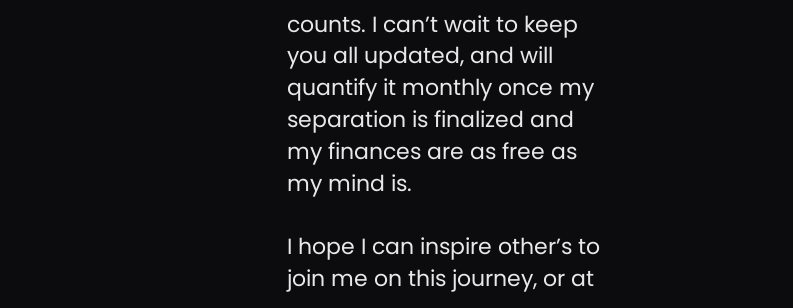counts. I can’t wait to keep you all updated, and will quantify it monthly once my separation is finalized and my finances are as free as my mind is.

I hope I can inspire other’s to join me on this journey, or at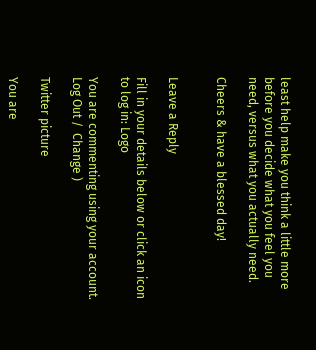least help make you think a little more before you decide what you feel you need, versus what you actually need.

Cheers & have a blessed day!


Leave a Reply

Fill in your details below or click an icon to log in: Logo

You are commenting using your account. Log Out /  Change )

Twitter picture

You are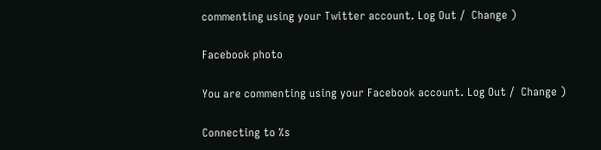commenting using your Twitter account. Log Out /  Change )

Facebook photo

You are commenting using your Facebook account. Log Out /  Change )

Connecting to %s